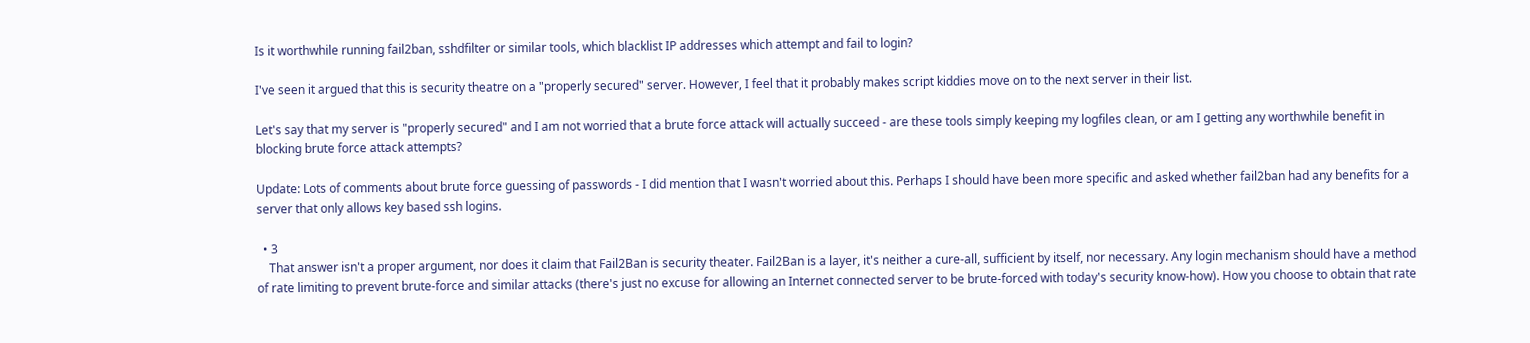Is it worthwhile running fail2ban, sshdfilter or similar tools, which blacklist IP addresses which attempt and fail to login?

I've seen it argued that this is security theatre on a "properly secured" server. However, I feel that it probably makes script kiddies move on to the next server in their list.

Let's say that my server is "properly secured" and I am not worried that a brute force attack will actually succeed - are these tools simply keeping my logfiles clean, or am I getting any worthwhile benefit in blocking brute force attack attempts?

Update: Lots of comments about brute force guessing of passwords - I did mention that I wasn't worried about this. Perhaps I should have been more specific and asked whether fail2ban had any benefits for a server that only allows key based ssh logins.

  • 3
    That answer isn't a proper argument, nor does it claim that Fail2Ban is security theater. Fail2Ban is a layer, it's neither a cure-all, sufficient by itself, nor necessary. Any login mechanism should have a method of rate limiting to prevent brute-force and similar attacks (there's just no excuse for allowing an Internet connected server to be brute-forced with today's security know-how). How you choose to obtain that rate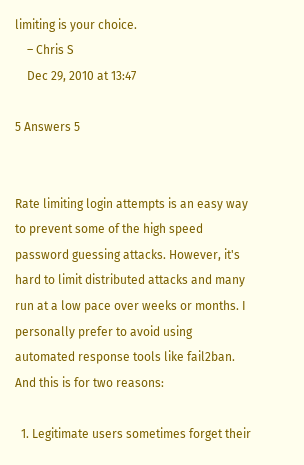limiting is your choice.
    – Chris S
    Dec 29, 2010 at 13:47

5 Answers 5


Rate limiting login attempts is an easy way to prevent some of the high speed password guessing attacks. However, it's hard to limit distributed attacks and many run at a low pace over weeks or months. I personally prefer to avoid using automated response tools like fail2ban. And this is for two reasons:

  1. Legitimate users sometimes forget their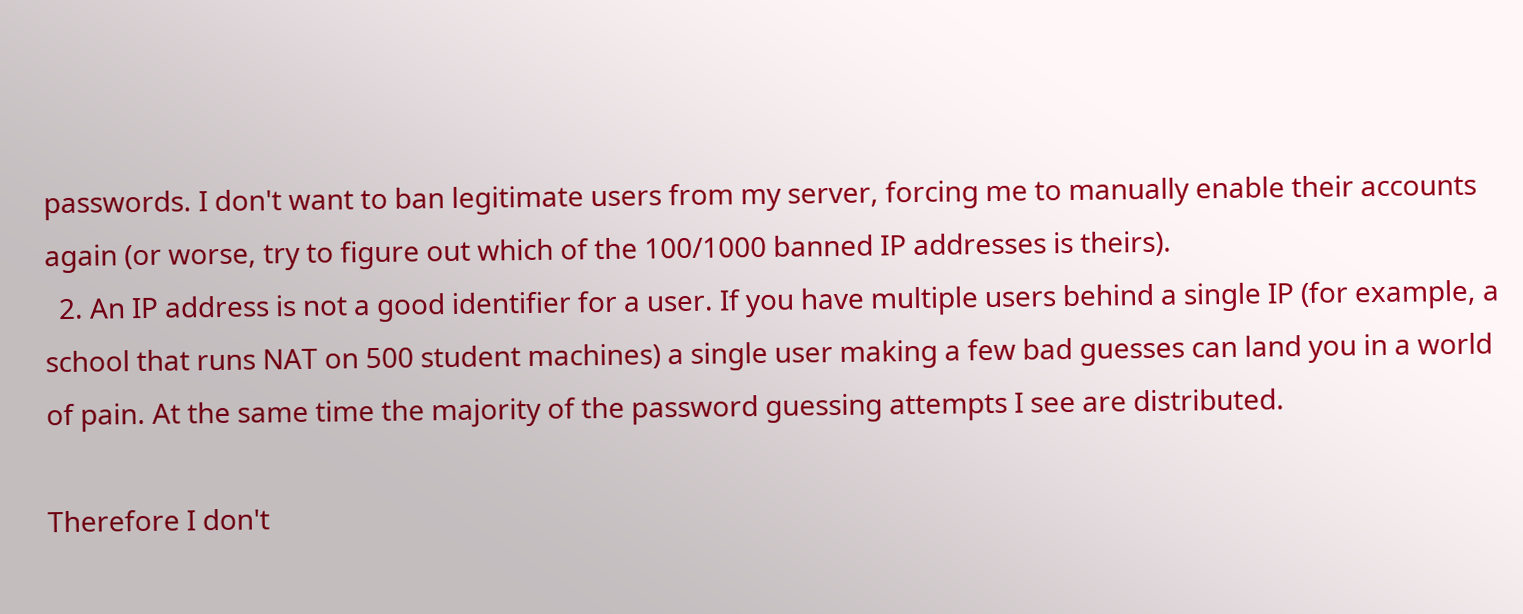passwords. I don't want to ban legitimate users from my server, forcing me to manually enable their accounts again (or worse, try to figure out which of the 100/1000 banned IP addresses is theirs).
  2. An IP address is not a good identifier for a user. If you have multiple users behind a single IP (for example, a school that runs NAT on 500 student machines) a single user making a few bad guesses can land you in a world of pain. At the same time the majority of the password guessing attempts I see are distributed.

Therefore I don't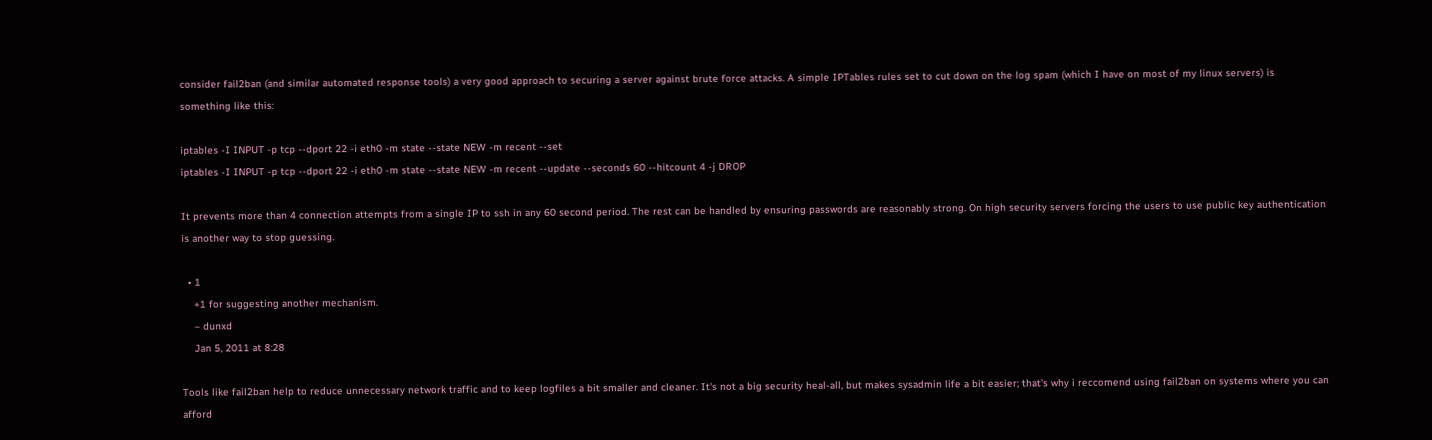consider fail2ban (and similar automated response tools) a very good approach to securing a server against brute force attacks. A simple IPTables rules set to cut down on the log spam (which I have on most of my linux servers) is something like this:

iptables -I INPUT -p tcp --dport 22 -i eth0 -m state --state NEW -m recent --set
iptables -I INPUT -p tcp --dport 22 -i eth0 -m state --state NEW -m recent --update --seconds 60 --hitcount 4 -j DROP

It prevents more than 4 connection attempts from a single IP to ssh in any 60 second period. The rest can be handled by ensuring passwords are reasonably strong. On high security servers forcing the users to use public key authentication is another way to stop guessing.

  • 1
    +1 for suggesting another mechanism.
    – dunxd
    Jan 5, 2011 at 8:28

Tools like fail2ban help to reduce unnecessary network traffic and to keep logfiles a bit smaller and cleaner. It's not a big security heal-all, but makes sysadmin life a bit easier; that's why i reccomend using fail2ban on systems where you can afford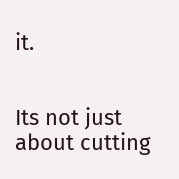it.


Its not just about cutting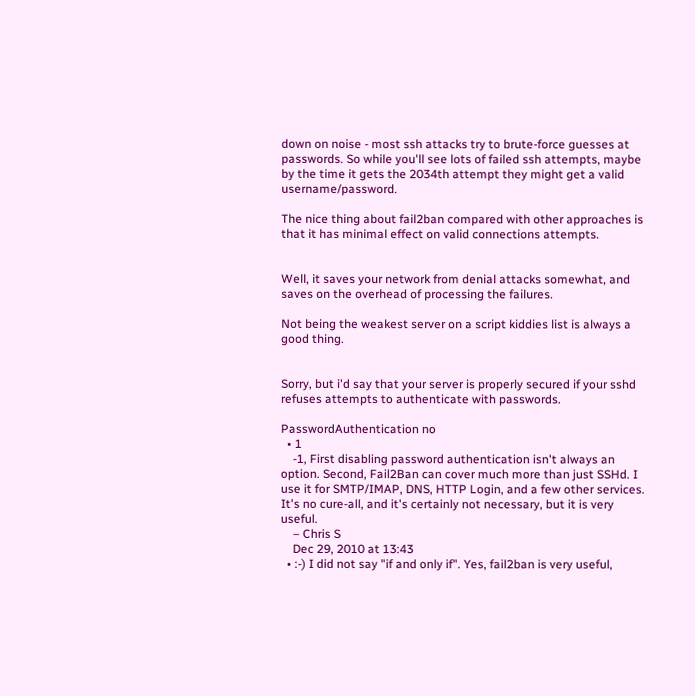down on noise - most ssh attacks try to brute-force guesses at passwords. So while you'll see lots of failed ssh attempts, maybe by the time it gets the 2034th attempt they might get a valid username/password.

The nice thing about fail2ban compared with other approaches is that it has minimal effect on valid connections attempts.


Well, it saves your network from denial attacks somewhat, and saves on the overhead of processing the failures.

Not being the weakest server on a script kiddies list is always a good thing.


Sorry, but i'd say that your server is properly secured if your sshd refuses attempts to authenticate with passwords.

PasswordAuthentication no
  • 1
    -1, First disabling password authentication isn't always an option. Second, Fail2Ban can cover much more than just SSHd. I use it for SMTP/IMAP, DNS, HTTP Login, and a few other services. It's no cure-all, and it's certainly not necessary, but it is very useful.
    – Chris S
    Dec 29, 2010 at 13:43
  • :-) I did not say "if and only if". Yes, fail2ban is very useful,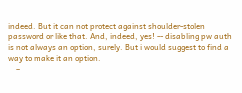indeed. But it can not protect against shoulder-stolen password or like that. And, indeed, yes! -- disabling pw auth is not always an option, surely. But i would suggest to find a way to make it an option.
    –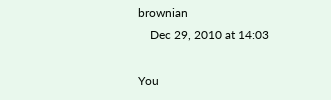brownian
    Dec 29, 2010 at 14:03

You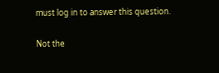must log in to answer this question.

Not the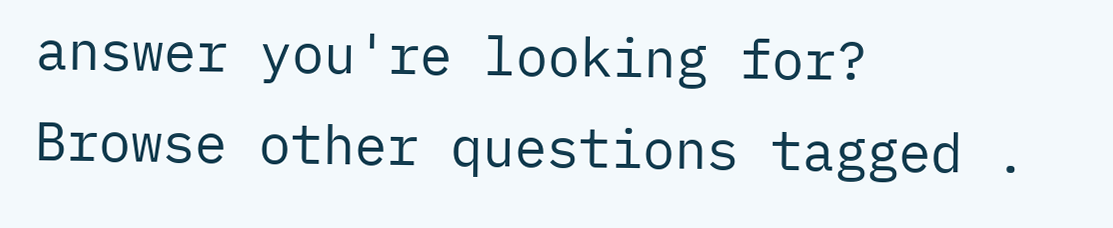answer you're looking for? Browse other questions tagged .